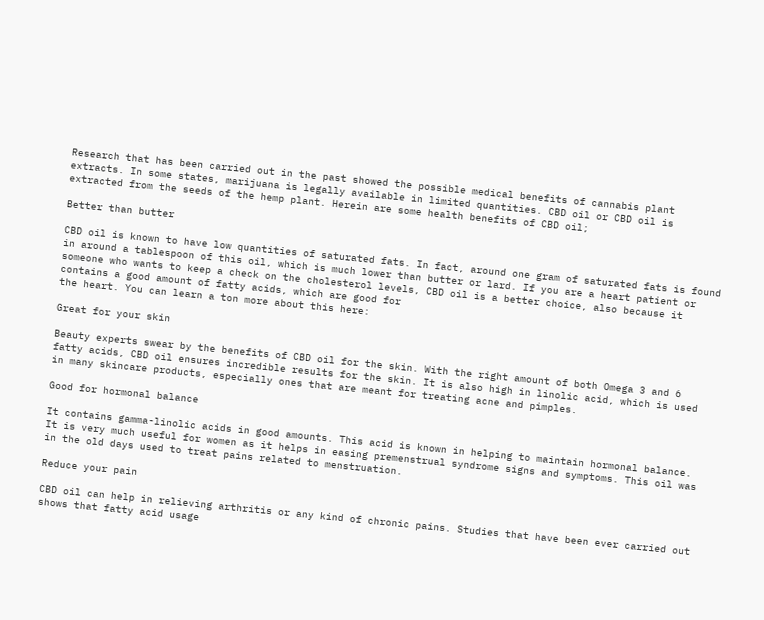Research that has been carried out in the past showed the possible medical benefits of cannabis plant extracts. In some states, marijuana is legally available in limited quantities. CBD oil or CBD oil is extracted from the seeds of the hemp plant. Herein are some health benefits of CBD oil;

Better than butter

CBD oil is known to have low quantities of saturated fats. In fact, around one gram of saturated fats is found in around a tablespoon of this oil, which is much lower than butter or lard. If you are a heart patient or someone who wants to keep a check on the cholesterol levels, CBD oil is a better choice, also because it contains a good amount of fatty acids, which are good for
the heart. You can learn a ton more about this here:

Great for your skin

Beauty experts swear by the benefits of CBD oil for the skin. With the right amount of both Omega 3 and 6 fatty acids, CBD oil ensures incredible results for the skin. It is also high in linolic acid, which is used in many skincare products, especially ones that are meant for treating acne and pimples.

Good for hormonal balance

It contains gamma-linolic acids in good amounts. This acid is known in helping to maintain hormonal balance. It is very much useful for women as it helps in easing premenstrual syndrome signs and symptoms. This oil was in the old days used to treat pains related to menstruation.

Reduce your pain

CBD oil can help in relieving arthritis or any kind of chronic pains. Studies that have been ever carried out shows that fatty acid usage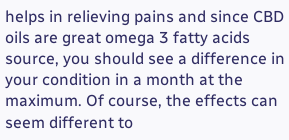helps in relieving pains and since CBD oils are great omega 3 fatty acids source, you should see a difference in your condition in a month at the maximum. Of course, the effects can seem different to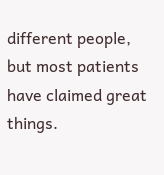different people, but most patients have claimed great things.